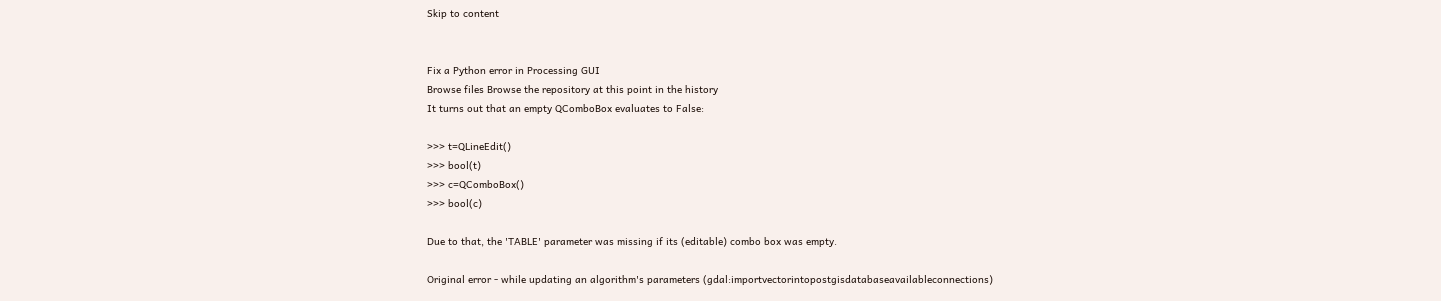Skip to content


Fix a Python error in Processing GUI
Browse files Browse the repository at this point in the history
It turns out that an empty QComboBox evaluates to False:

>>> t=QLineEdit()
>>> bool(t)
>>> c=QComboBox()
>>> bool(c)

Due to that, the 'TABLE' parameter was missing if its (editable) combo box was empty.

Original error - while updating an algorithm's parameters (gdal:importvectorintopostgisdatabaseavailableconnections)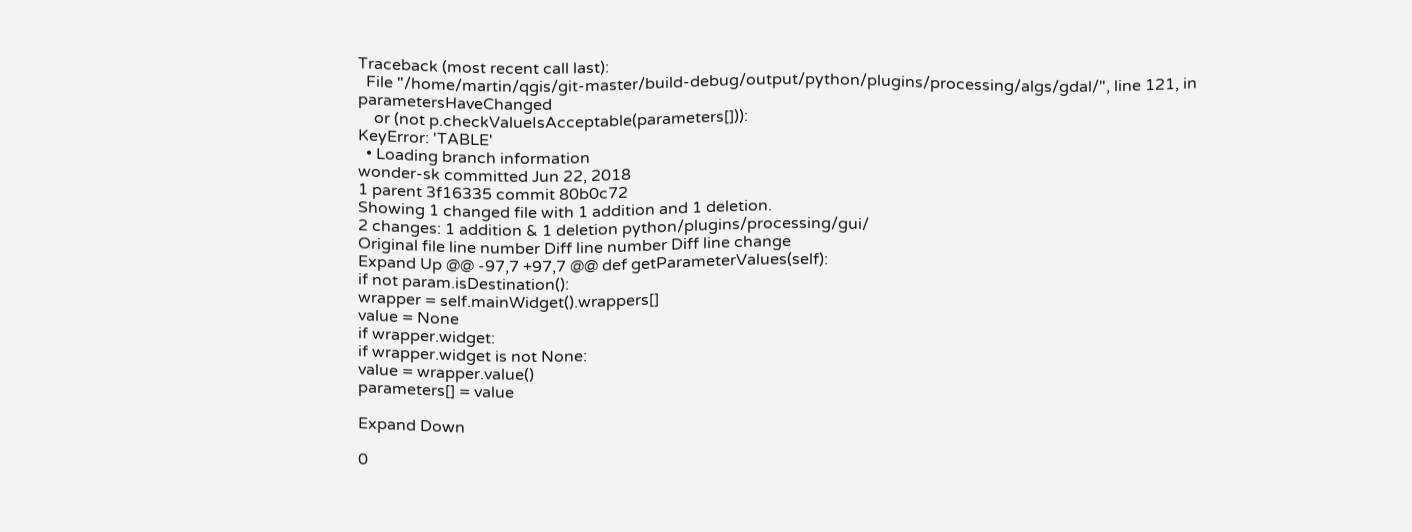Traceback (most recent call last):
  File "/home/martin/qgis/git-master/build-debug/output/python/plugins/processing/algs/gdal/", line 121, in parametersHaveChanged
    or (not p.checkValueIsAcceptable(parameters[])):
KeyError: 'TABLE'
  • Loading branch information
wonder-sk committed Jun 22, 2018
1 parent 3f16335 commit 80b0c72
Showing 1 changed file with 1 addition and 1 deletion.
2 changes: 1 addition & 1 deletion python/plugins/processing/gui/
Original file line number Diff line number Diff line change
Expand Up @@ -97,7 +97,7 @@ def getParameterValues(self):
if not param.isDestination():
wrapper = self.mainWidget().wrappers[]
value = None
if wrapper.widget:
if wrapper.widget is not None:
value = wrapper.value()
parameters[] = value

Expand Down

0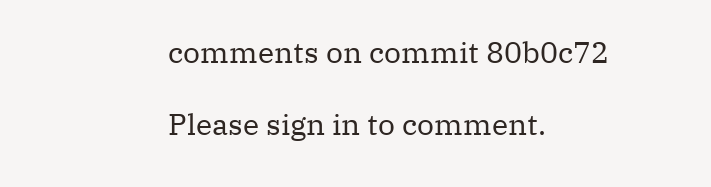comments on commit 80b0c72

Please sign in to comment.